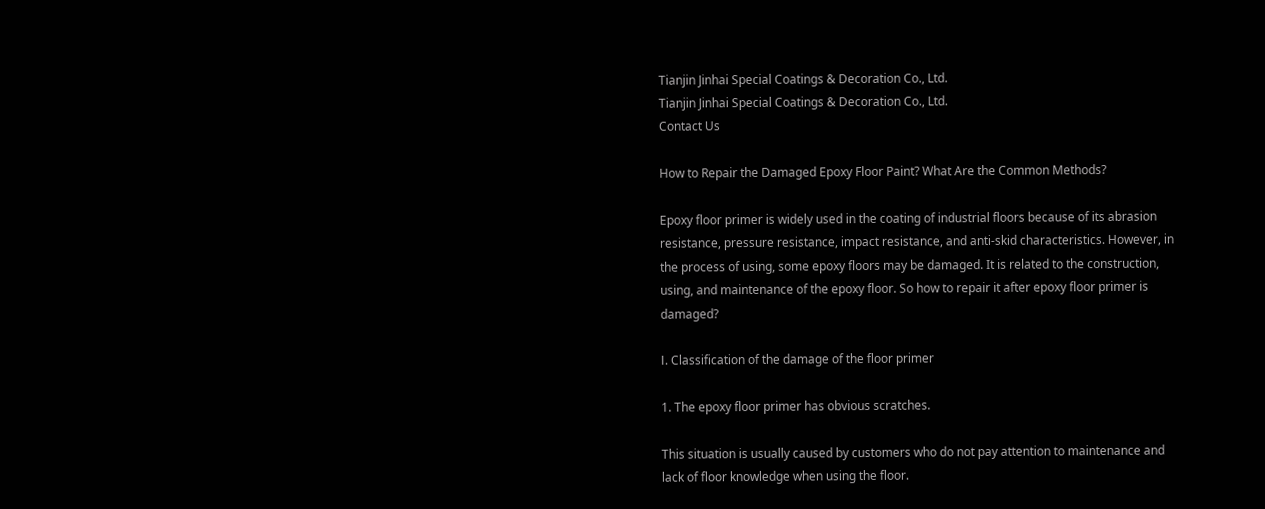Tianjin Jinhai Special Coatings & Decoration Co., Ltd.
Tianjin Jinhai Special Coatings & Decoration Co., Ltd.
Contact Us

How to Repair the Damaged Epoxy Floor Paint? What Are the Common Methods?

Epoxy floor primer is widely used in the coating of industrial floors because of its abrasion resistance, pressure resistance, impact resistance, and anti-skid characteristics. However, in the process of using, some epoxy floors may be damaged. It is related to the construction, using, and maintenance of the epoxy floor. So how to repair it after epoxy floor primer is damaged?

Ⅰ. Classification of the damage of the floor primer

1. The epoxy floor primer has obvious scratches.

This situation is usually caused by customers who do not pay attention to maintenance and lack of floor knowledge when using the floor.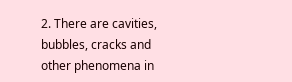2. There are cavities, bubbles, cracks and other phenomena in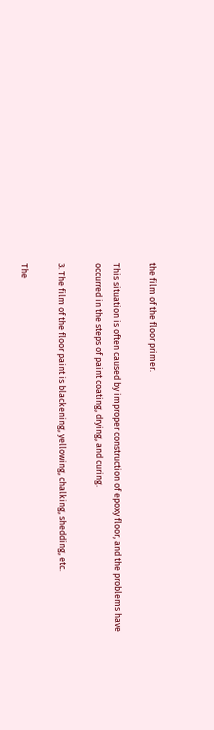the film of the floor primer.

This situation is often caused by improper construction of epoxy floor, and the problems have occurred in the steps of paint coating, drying, and curing.

3. The film of the floor paint is blackening, yellowing, chalking, shedding, etc.

The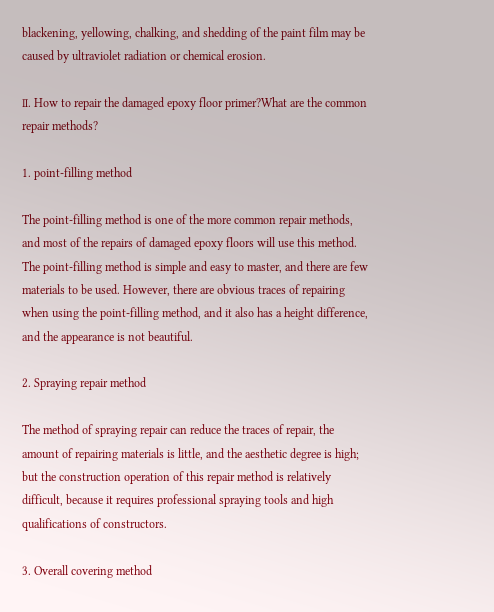blackening, yellowing, chalking, and shedding of the paint film may be caused by ultraviolet radiation or chemical erosion.

Ⅱ. How to repair the damaged epoxy floor primer?What are the common repair methods?

1. point-filling method

The point-filling method is one of the more common repair methods, and most of the repairs of damaged epoxy floors will use this method. The point-filling method is simple and easy to master, and there are few materials to be used. However, there are obvious traces of repairing when using the point-filling method, and it also has a height difference, and the appearance is not beautiful.

2. Spraying repair method

The method of spraying repair can reduce the traces of repair, the amount of repairing materials is little, and the aesthetic degree is high; but the construction operation of this repair method is relatively difficult, because it requires professional spraying tools and high qualifications of constructors.

3. Overall covering method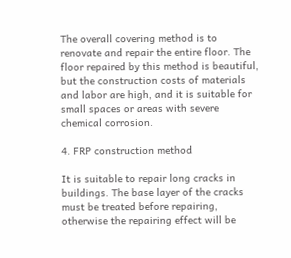The overall covering method is to renovate and repair the entire floor. The floor repaired by this method is beautiful, but the construction costs of materials and labor are high, and it is suitable for small spaces or areas with severe chemical corrosion.

4. FRP construction method

It is suitable to repair long cracks in buildings. The base layer of the cracks must be treated before repairing, otherwise the repairing effect will be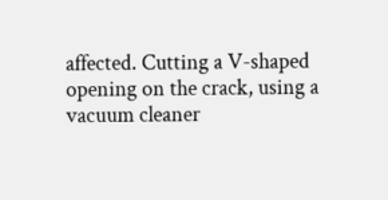affected. Cutting a V-shaped opening on the crack, using a vacuum cleaner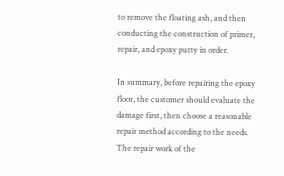to remove the floating ash, and then conducting the construction of primer, repair, and epoxy putty in order.

In summary, before repairing the epoxy floor, the customer should evaluate the damage first, then choose a reasonable repair method according to the needs. The repair work of the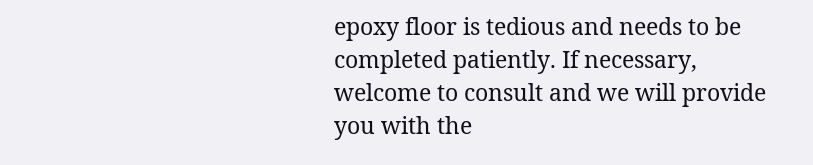epoxy floor is tedious and needs to be completed patiently. If necessary, welcome to consult and we will provide you with the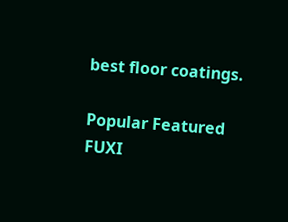best floor coatings.

Popular Featured FUXI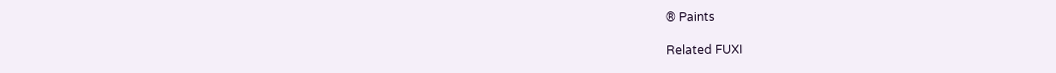® Paints

Related FUXI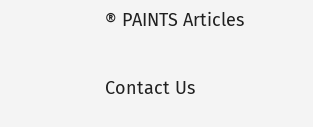® PAINTS Articles

Contact Us